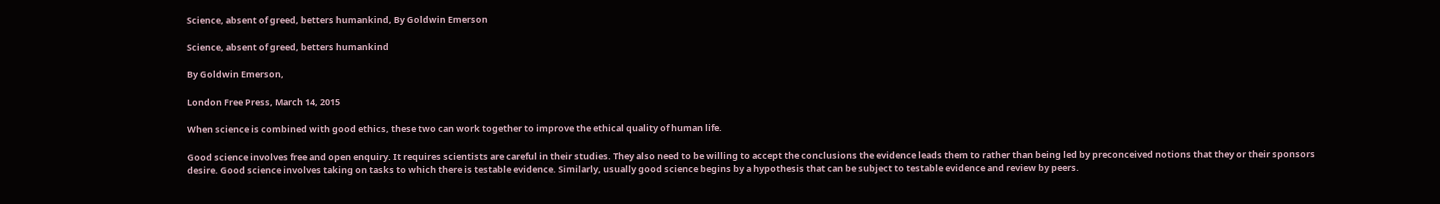Science, absent of greed, betters humankind, By Goldwin Emerson

Science, absent of greed, betters humankind

By Goldwin Emerson,

London Free Press, March 14, 2015

When science is combined with good ethics, these two can work together to improve the ethical quality of human life.

Good science involves free and open enquiry. It requires scientists are careful in their studies. They also need to be willing to accept the conclusions the evidence leads them to rather than being led by preconceived notions that they or their sponsors desire. Good science involves taking on tasks to which there is testable evidence. Similarly, usually good science begins by a hypothesis that can be subject to testable evidence and review by peers.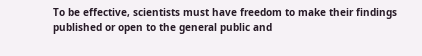To be effective, scientists must have freedom to make their findings published or open to the general public and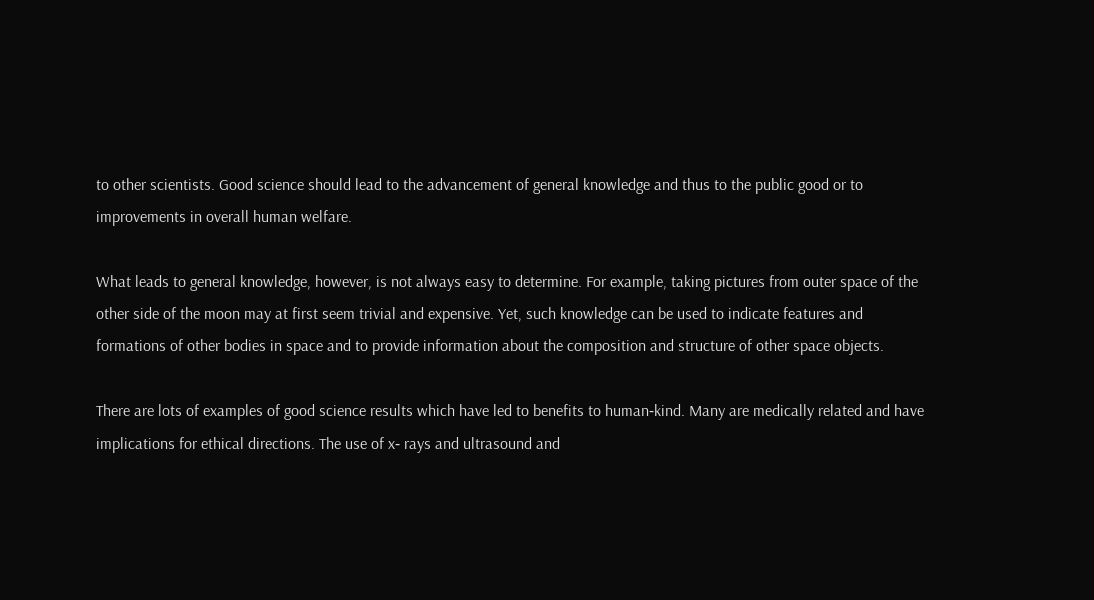to other scientists. Good science should lead to the advancement of general knowledge and thus to the public good or to improvements in overall human welfare.

What leads to general knowledge, however, is not always easy to determine. For example, taking pictures from outer space of the other side of the moon may at first seem trivial and expensive. Yet, such knowledge can be used to indicate features and formations of other bodies in space and to provide information about the composition and structure of other space objects.

There are lots of examples of good science results which have led to benefits to human‐kind. Many are medically related and have implications for ethical directions. The use of x‐ rays and ultrasound and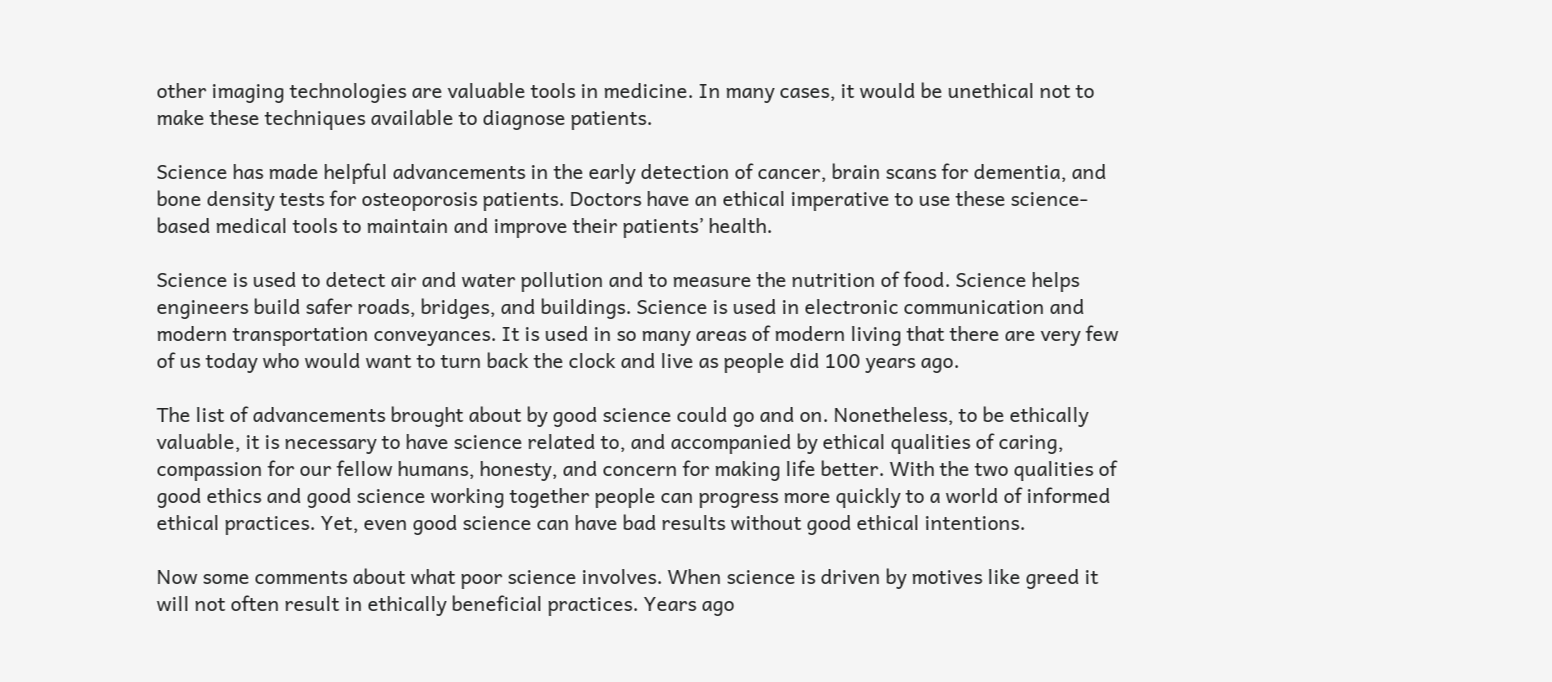other imaging technologies are valuable tools in medicine. In many cases, it would be unethical not to make these techniques available to diagnose patients.

Science has made helpful advancements in the early detection of cancer, brain scans for dementia, and bone density tests for osteoporosis patients. Doctors have an ethical imperative to use these science‐based medical tools to maintain and improve their patients’ health.

Science is used to detect air and water pollution and to measure the nutrition of food. Science helps engineers build safer roads, bridges, and buildings. Science is used in electronic communication and modern transportation conveyances. It is used in so many areas of modern living that there are very few of us today who would want to turn back the clock and live as people did 100 years ago.

The list of advancements brought about by good science could go and on. Nonetheless, to be ethically valuable, it is necessary to have science related to, and accompanied by ethical qualities of caring, compassion for our fellow humans, honesty, and concern for making life better. With the two qualities of good ethics and good science working together people can progress more quickly to a world of informed ethical practices. Yet, even good science can have bad results without good ethical intentions.

Now some comments about what poor science involves. When science is driven by motives like greed it will not often result in ethically beneficial practices. Years ago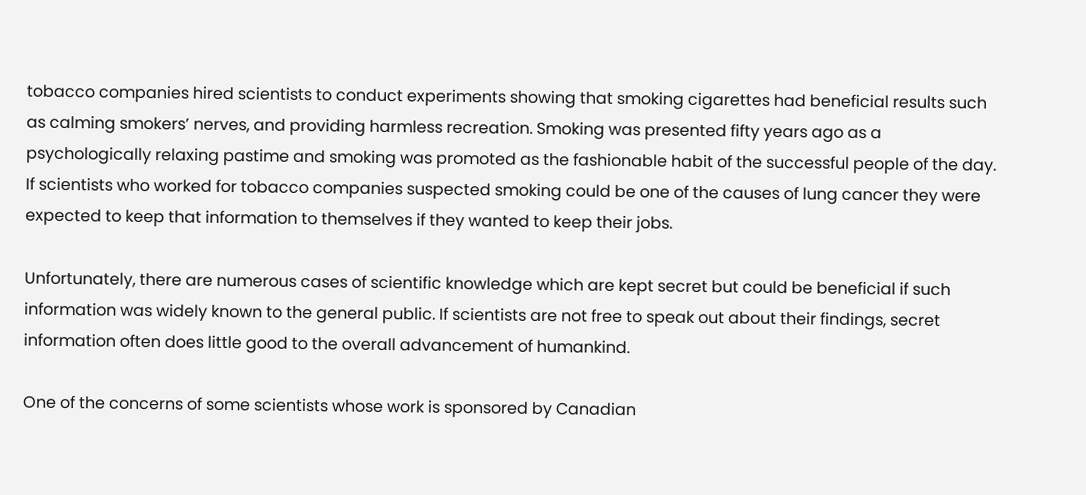tobacco companies hired scientists to conduct experiments showing that smoking cigarettes had beneficial results such as calming smokers’ nerves, and providing harmless recreation. Smoking was presented fifty years ago as a psychologically relaxing pastime and smoking was promoted as the fashionable habit of the successful people of the day. If scientists who worked for tobacco companies suspected smoking could be one of the causes of lung cancer they were expected to keep that information to themselves if they wanted to keep their jobs.

Unfortunately, there are numerous cases of scientific knowledge which are kept secret but could be beneficial if such information was widely known to the general public. If scientists are not free to speak out about their findings, secret information often does little good to the overall advancement of humankind.

One of the concerns of some scientists whose work is sponsored by Canadian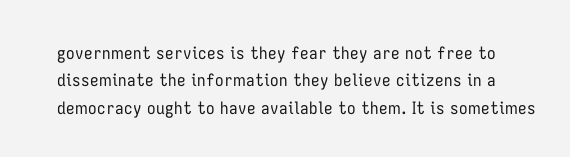government services is they fear they are not free to disseminate the information they believe citizens in a democracy ought to have available to them. It is sometimes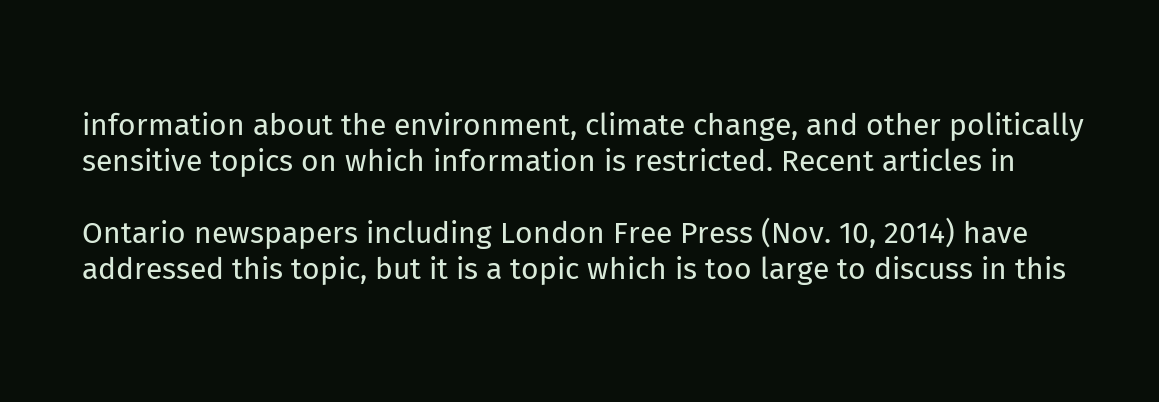information about the environment, climate change, and other politically sensitive topics on which information is restricted. Recent articles in

Ontario newspapers including London Free Press (Nov. 10, 2014) have addressed this topic, but it is a topic which is too large to discuss in this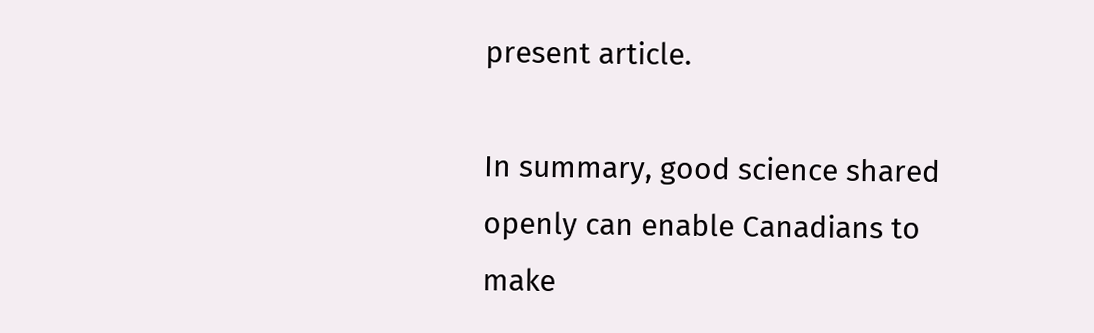present article.

In summary, good science shared openly can enable Canadians to make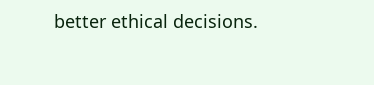better ethical decisions.